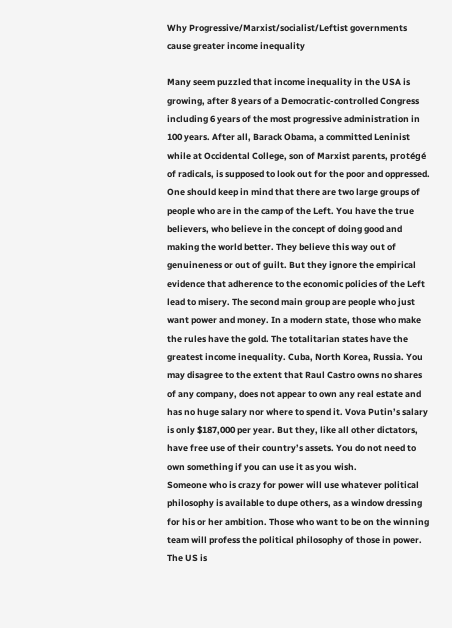Why Progressive/Marxist/socialist/Leftist governments cause greater income inequality

Many seem puzzled that income inequality in the USA is growing, after 8 years of a Democratic-controlled Congress including 6 years of the most progressive administration in 100 years. After all, Barack Obama, a committed Leninist while at Occidental College, son of Marxist parents, protégé of radicals, is supposed to look out for the poor and oppressed.
One should keep in mind that there are two large groups of people who are in the camp of the Left. You have the true believers, who believe in the concept of doing good and making the world better. They believe this way out of genuineness or out of guilt. But they ignore the empirical evidence that adherence to the economic policies of the Left lead to misery. The second main group are people who just want power and money. In a modern state, those who make the rules have the gold. The totalitarian states have the greatest income inequality. Cuba, North Korea, Russia. You may disagree to the extent that Raul Castro owns no shares of any company, does not appear to own any real estate and has no huge salary nor where to spend it. Vova Putin’s salary is only $187,000 per year. But they, like all other dictators, have free use of their country’s assets. You do not need to own something if you can use it as you wish.
Someone who is crazy for power will use whatever political philosophy is available to dupe others, as a window dressing for his or her ambition. Those who want to be on the winning team will profess the political philosophy of those in power.
The US is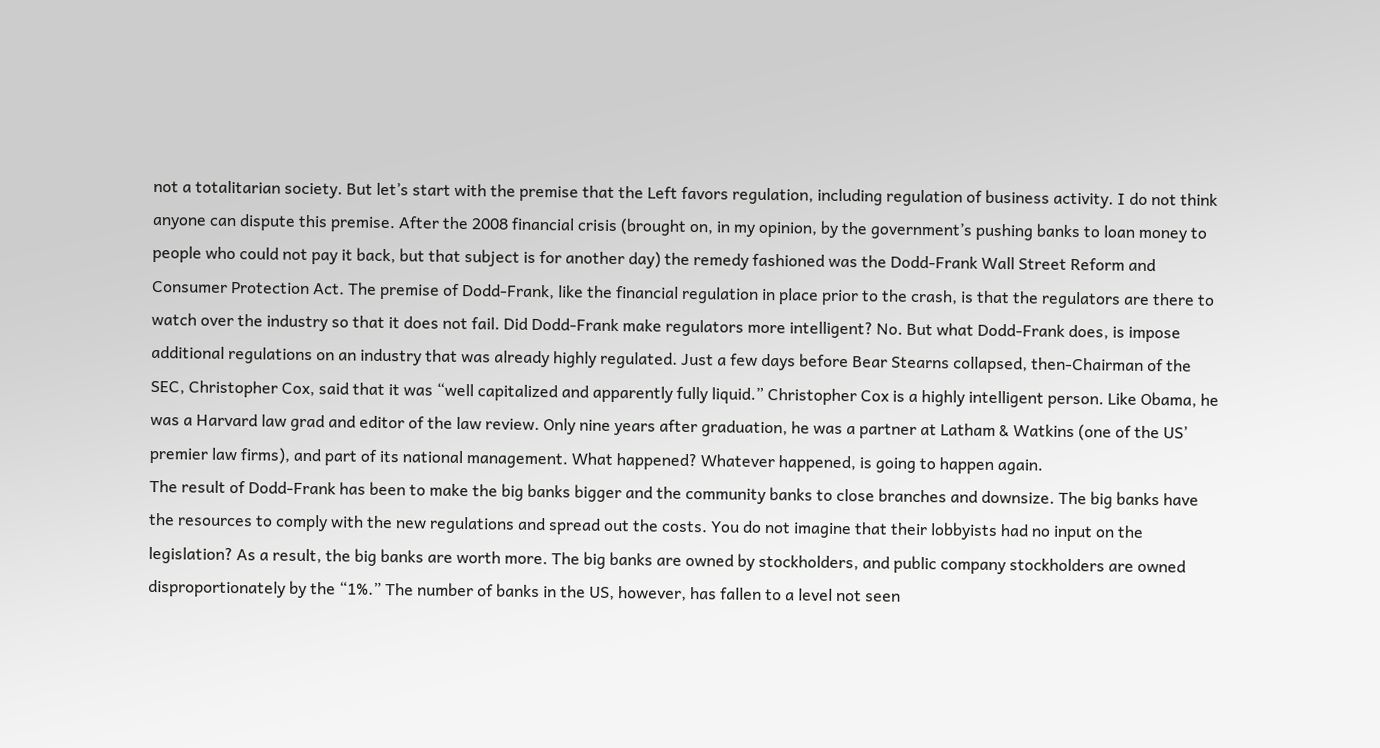not a totalitarian society. But let’s start with the premise that the Left favors regulation, including regulation of business activity. I do not think anyone can dispute this premise. After the 2008 financial crisis (brought on, in my opinion, by the government’s pushing banks to loan money to people who could not pay it back, but that subject is for another day) the remedy fashioned was the Dodd-Frank Wall Street Reform and Consumer Protection Act. The premise of Dodd-Frank, like the financial regulation in place prior to the crash, is that the regulators are there to watch over the industry so that it does not fail. Did Dodd-Frank make regulators more intelligent? No. But what Dodd-Frank does, is impose additional regulations on an industry that was already highly regulated. Just a few days before Bear Stearns collapsed, then-Chairman of the SEC, Christopher Cox, said that it was “well capitalized and apparently fully liquid.” Christopher Cox is a highly intelligent person. Like Obama, he was a Harvard law grad and editor of the law review. Only nine years after graduation, he was a partner at Latham & Watkins (one of the US’ premier law firms), and part of its national management. What happened? Whatever happened, is going to happen again.
The result of Dodd-Frank has been to make the big banks bigger and the community banks to close branches and downsize. The big banks have the resources to comply with the new regulations and spread out the costs. You do not imagine that their lobbyists had no input on the legislation? As a result, the big banks are worth more. The big banks are owned by stockholders, and public company stockholders are owned disproportionately by the “1%.” The number of banks in the US, however, has fallen to a level not seen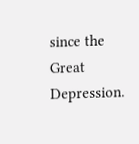since the Great Depression.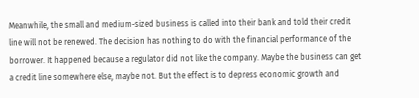Meanwhile, the small and medium-sized business is called into their bank and told their credit line will not be renewed. The decision has nothing to do with the financial performance of the borrower. It happened because a regulator did not like the company. Maybe the business can get a credit line somewhere else, maybe not. But the effect is to depress economic growth and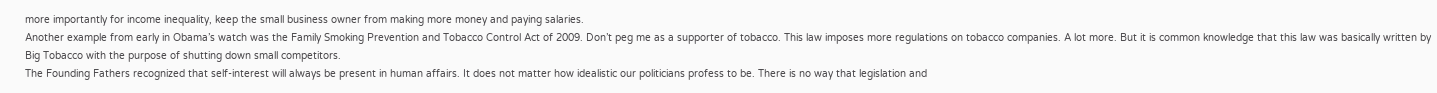more importantly for income inequality, keep the small business owner from making more money and paying salaries.
Another example from early in Obama’s watch was the Family Smoking Prevention and Tobacco Control Act of 2009. Don’t peg me as a supporter of tobacco. This law imposes more regulations on tobacco companies. A lot more. But it is common knowledge that this law was basically written by Big Tobacco with the purpose of shutting down small competitors.
The Founding Fathers recognized that self-interest will always be present in human affairs. It does not matter how idealistic our politicians profess to be. There is no way that legislation and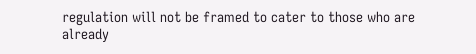regulation will not be framed to cater to those who are already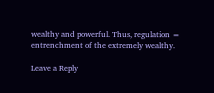wealthy and powerful. Thus, regulation = entrenchment of the extremely wealthy.

Leave a Reply